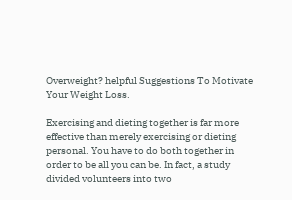Overweight? helpful Suggestions To Motivate Your Weight Loss.

Exercising and dieting together is far more effective than merely exercising or dieting personal. You have to do both together in order to be all you can be. In fact, a study divided volunteers into two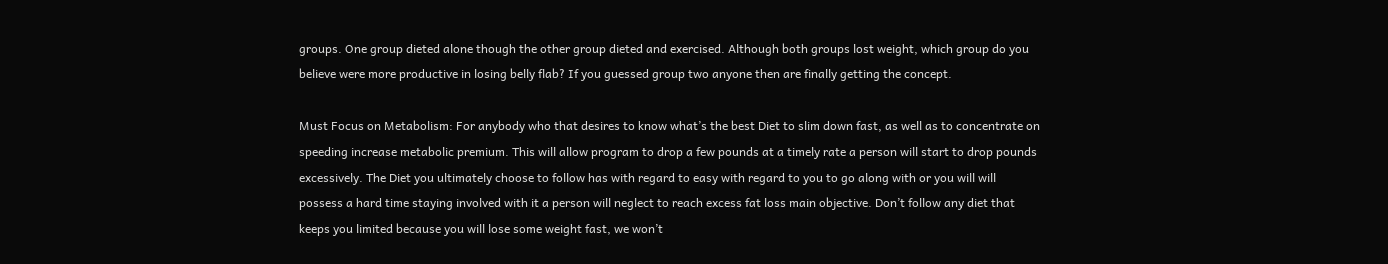groups. One group dieted alone though the other group dieted and exercised. Although both groups lost weight, which group do you believe were more productive in losing belly flab? If you guessed group two anyone then are finally getting the concept.

Must Focus on Metabolism: For anybody who that desires to know what’s the best Diet to slim down fast, as well as to concentrate on speeding increase metabolic premium. This will allow program to drop a few pounds at a timely rate a person will start to drop pounds excessively. The Diet you ultimately choose to follow has with regard to easy with regard to you to go along with or you will will possess a hard time staying involved with it a person will neglect to reach excess fat loss main objective. Don’t follow any diet that keeps you limited because you will lose some weight fast, we won’t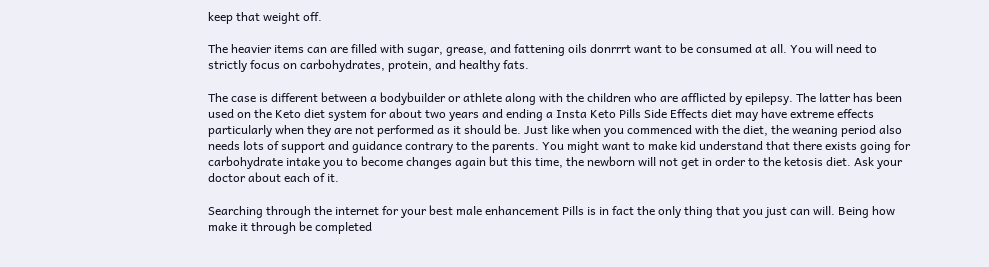keep that weight off.

The heavier items can are filled with sugar, grease, and fattening oils donrrrt want to be consumed at all. You will need to strictly focus on carbohydrates, protein, and healthy fats.

The case is different between a bodybuilder or athlete along with the children who are afflicted by epilepsy. The latter has been used on the Keto diet system for about two years and ending a Insta Keto Pills Side Effects diet may have extreme effects particularly when they are not performed as it should be. Just like when you commenced with the diet, the weaning period also needs lots of support and guidance contrary to the parents. You might want to make kid understand that there exists going for carbohydrate intake you to become changes again but this time, the newborn will not get in order to the ketosis diet. Ask your doctor about each of it.

Searching through the internet for your best male enhancement Pills is in fact the only thing that you just can will. Being how make it through be completed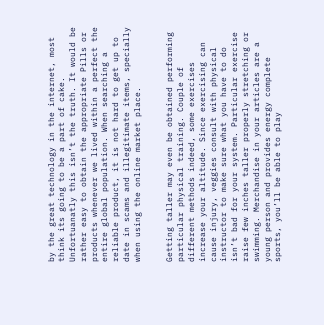by the great technology in the internet, most think its going to be a part of cake. Unfortuanatly this isn’t the truth. It would be rather easy to obtain the appropriate Pills or products whenever we lived within a perfect the entire global population. When searching a reliable product, it is not hard to get up to date in scams and illegitimate items, specially when using the online market place.


Getting taller may even be obtained performing particular physical training. Couple of different methods indeed, some exercises increase your altitude. Since exercising can cause injury, veggies consult with physical instructor to make sure what you have to do isn’t bad for your system. Particular exercise raise few inches taller properly stretching or swimming. Merchandise in your articles are a young person and provides energy complete sports, you’ll be able to play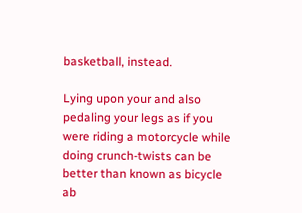basketball, instead.

Lying upon your and also pedaling your legs as if you were riding a motorcycle while doing crunch-twists can be better than known as bicycle ab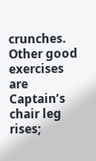crunches. Other good exercises are Captain’s chair leg rises;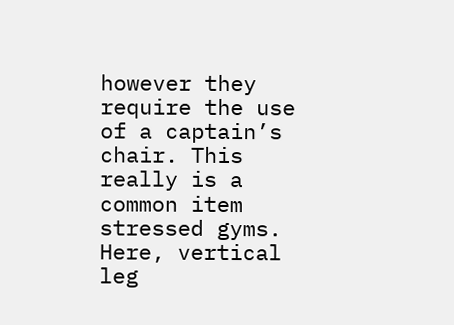however they require the use of a captain’s chair. This really is a common item stressed gyms. Here, vertical leg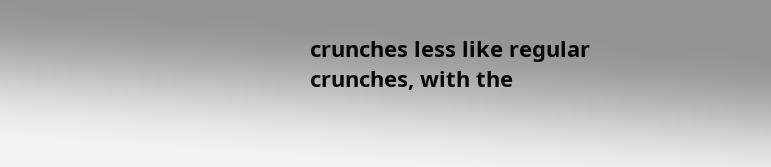crunches less like regular crunches, with the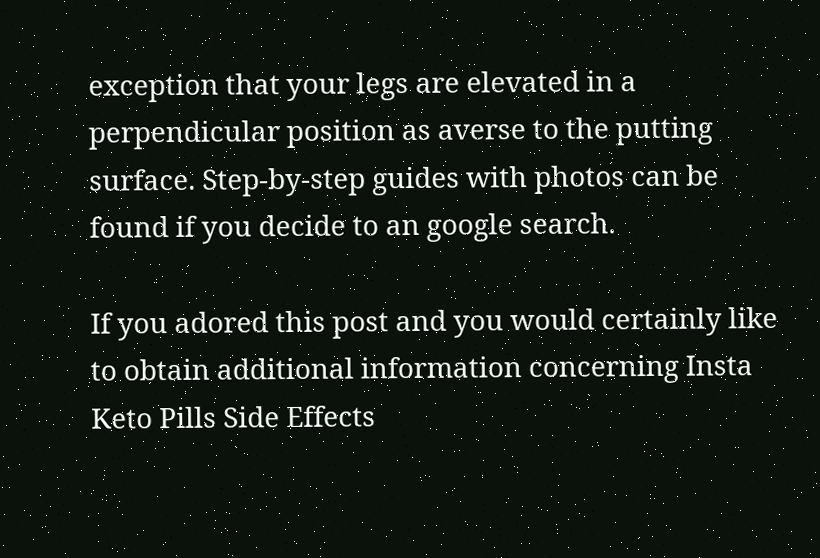exception that your legs are elevated in a perpendicular position as averse to the putting surface. Step-by-step guides with photos can be found if you decide to an google search.

If you adored this post and you would certainly like to obtain additional information concerning Insta Keto Pills Side Effects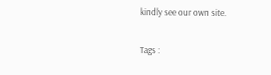kindly see our own site.

Tags :